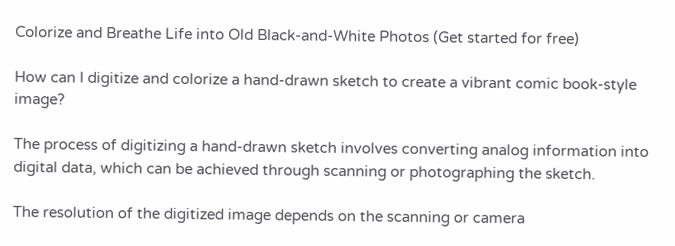Colorize and Breathe Life into Old Black-and-White Photos (Get started for free)

How can I digitize and colorize a hand-drawn sketch to create a vibrant comic book-style image?

The process of digitizing a hand-drawn sketch involves converting analog information into digital data, which can be achieved through scanning or photographing the sketch.

The resolution of the digitized image depends on the scanning or camera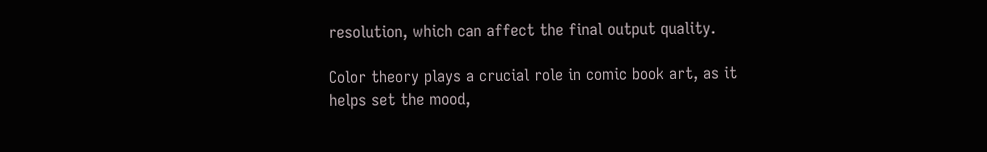resolution, which can affect the final output quality.

Color theory plays a crucial role in comic book art, as it helps set the mood,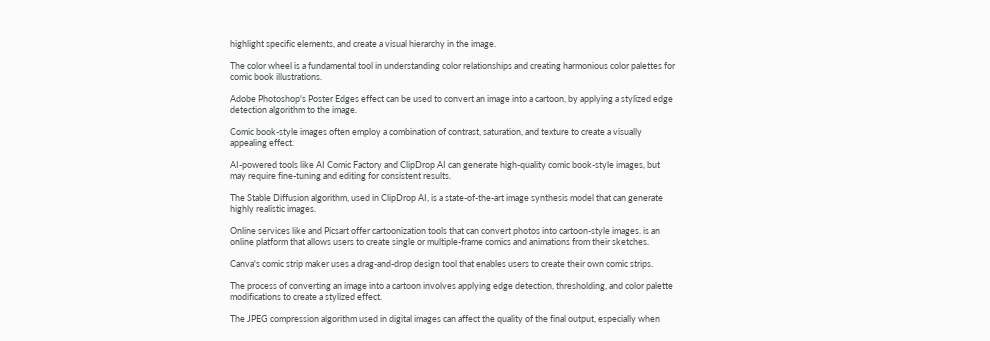highlight specific elements, and create a visual hierarchy in the image.

The color wheel is a fundamental tool in understanding color relationships and creating harmonious color palettes for comic book illustrations.

Adobe Photoshop's Poster Edges effect can be used to convert an image into a cartoon, by applying a stylized edge detection algorithm to the image.

Comic book-style images often employ a combination of contrast, saturation, and texture to create a visually appealing effect.

AI-powered tools like AI Comic Factory and ClipDrop AI can generate high-quality comic book-style images, but may require fine-tuning and editing for consistent results.

The Stable Diffusion algorithm, used in ClipDrop AI, is a state-of-the-art image synthesis model that can generate highly realistic images.

Online services like and Picsart offer cartoonization tools that can convert photos into cartoon-style images. is an online platform that allows users to create single or multiple-frame comics and animations from their sketches.

Canva's comic strip maker uses a drag-and-drop design tool that enables users to create their own comic strips.

The process of converting an image into a cartoon involves applying edge detection, thresholding, and color palette modifications to create a stylized effect.

The JPEG compression algorithm used in digital images can affect the quality of the final output, especially when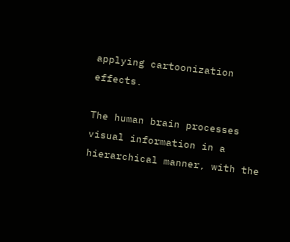applying cartoonization effects.

The human brain processes visual information in a hierarchical manner, with the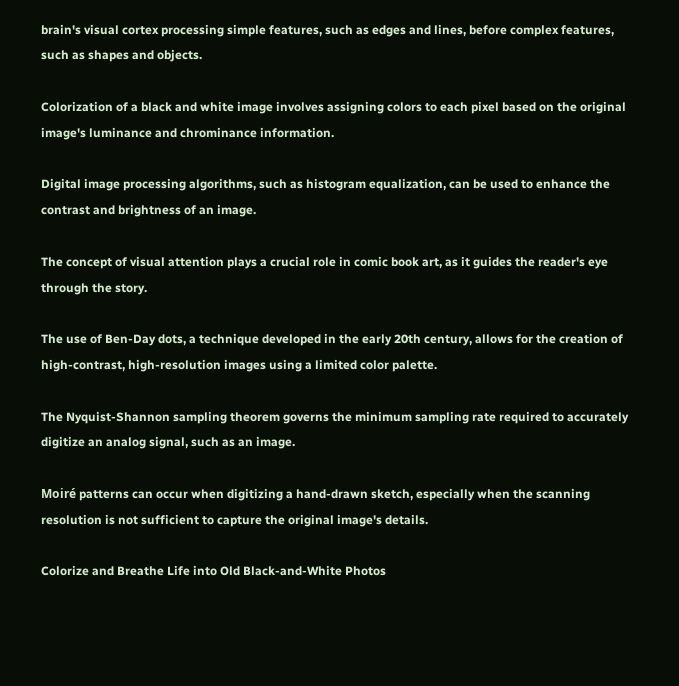brain's visual cortex processing simple features, such as edges and lines, before complex features, such as shapes and objects.

Colorization of a black and white image involves assigning colors to each pixel based on the original image's luminance and chrominance information.

Digital image processing algorithms, such as histogram equalization, can be used to enhance the contrast and brightness of an image.

The concept of visual attention plays a crucial role in comic book art, as it guides the reader's eye through the story.

The use of Ben-Day dots, a technique developed in the early 20th century, allows for the creation of high-contrast, high-resolution images using a limited color palette.

The Nyquist-Shannon sampling theorem governs the minimum sampling rate required to accurately digitize an analog signal, such as an image.

Moiré patterns can occur when digitizing a hand-drawn sketch, especially when the scanning resolution is not sufficient to capture the original image's details.

Colorize and Breathe Life into Old Black-and-White Photos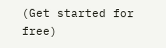(Get started for free)